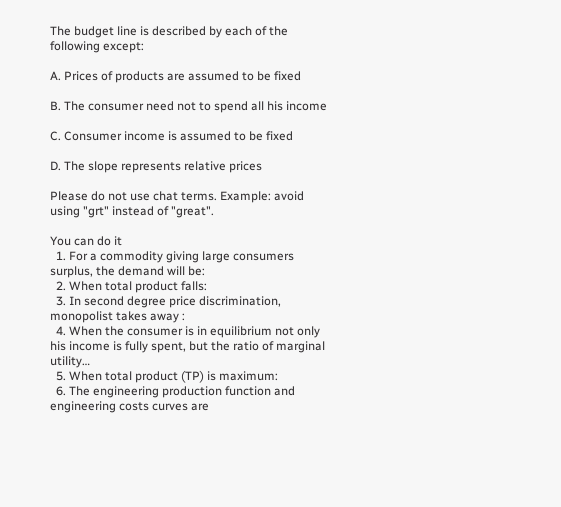The budget line is described by each of the following except:

A. Prices of products are assumed to be fixed

B. The consumer need not to spend all his income

C. Consumer income is assumed to be fixed

D. The slope represents relative prices

Please do not use chat terms. Example: avoid using "grt" instead of "great".

You can do it
  1. For a commodity giving large consumers surplus, the demand will be:
  2. When total product falls:
  3. In second degree price discrimination, monopolist takes away :
  4. When the consumer is in equilibrium not only his income is fully spent, but the ratio of marginal utility…
  5. When total product (TP) is maximum:
  6. The engineering production function and engineering costs curves are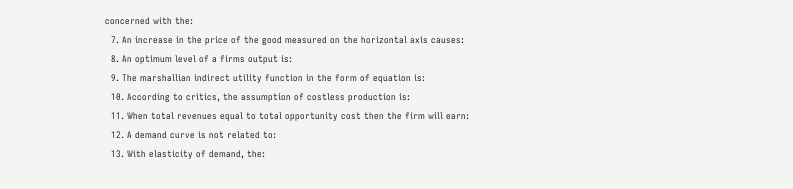concerned with the:
  7. An increase in the price of the good measured on the horizontal axis causes:
  8. An optimum level of a firms output is:
  9. The marshallian indirect utility function in the form of equation is:
  10. According to critics, the assumption of costless production is:
  11. When total revenues equal to total opportunity cost then the firm will earn:
  12. A demand curve is not related to:
  13. With elasticity of demand, the: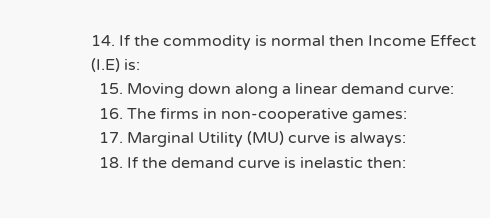14. If the commodity is normal then Income Effect (I.E) is:
  15. Moving down along a linear demand curve:
  16. The firms in non-cooperative games:
  17. Marginal Utility (MU) curve is always:
  18. If the demand curve is inelastic then: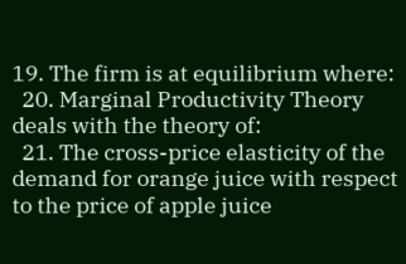19. The firm is at equilibrium where:
  20. Marginal Productivity Theory deals with the theory of:
  21. The cross-price elasticity of the demand for orange juice with respect to the price of apple juice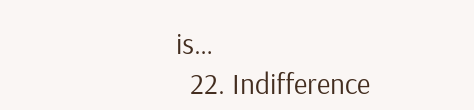is…
  22. Indifference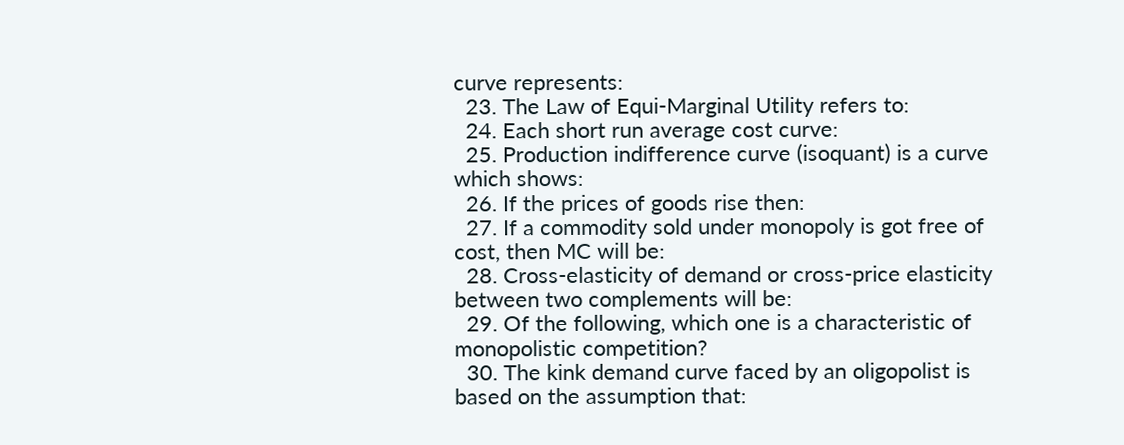curve represents:
  23. The Law of Equi-Marginal Utility refers to:
  24. Each short run average cost curve:
  25. Production indifference curve (isoquant) is a curve which shows:
  26. If the prices of goods rise then:
  27. If a commodity sold under monopoly is got free of cost, then MC will be:
  28. Cross-elasticity of demand or cross-price elasticity between two complements will be:
  29. Of the following, which one is a characteristic of monopolistic competition?
  30. The kink demand curve faced by an oligopolist is based on the assumption that: